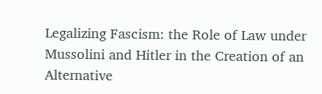Legalizing Fascism: the Role of Law under Mussolini and Hitler in the Creation of an Alternative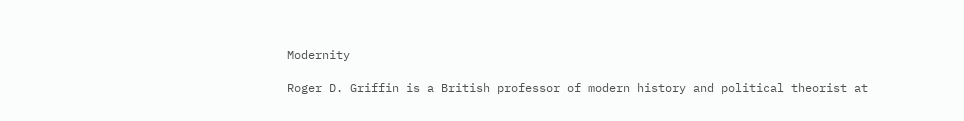Modernity

Roger D. Griffin is a British professor of modern history and political theorist at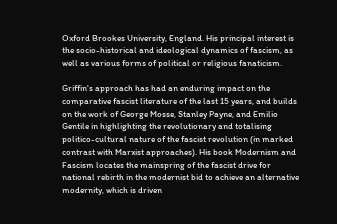Oxford Brookes University, England. His principal interest is the socio-historical and ideological dynamics of fascism, as well as various forms of political or religious fanaticism.

Griffin's approach has had an enduring impact on the comparative fascist literature of the last 15 years, and builds on the work of George Mosse, Stanley Payne, and Emilio Gentile in highlighting the revolutionary and totalising politico-cultural nature of the fascist revolution (in marked contrast with Marxist approaches). His book Modernism and Fascism locates the mainspring of the fascist drive for national rebirth in the modernist bid to achieve an alternative modernity, which is driven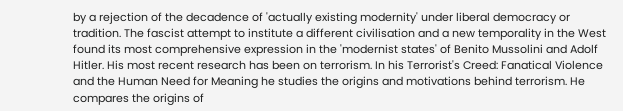by a rejection of the decadence of 'actually existing modernity' under liberal democracy or tradition. The fascist attempt to institute a different civilisation and a new temporality in the West found its most comprehensive expression in the 'modernist states' of Benito Mussolini and Adolf Hitler. His most recent research has been on terrorism. In his Terrorist's Creed: Fanatical Violence and the Human Need for Meaning he studies the origins and motivations behind terrorism. He compares the origins of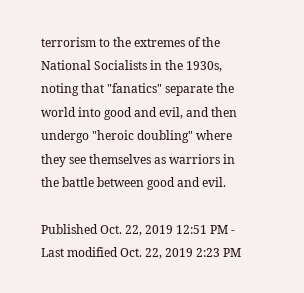terrorism to the extremes of the National Socialists in the 1930s, noting that "fanatics" separate the world into good and evil, and then undergo "heroic doubling" where they see themselves as warriors in the battle between good and evil.

Published Oct. 22, 2019 12:51 PM - Last modified Oct. 22, 2019 2:23 PM